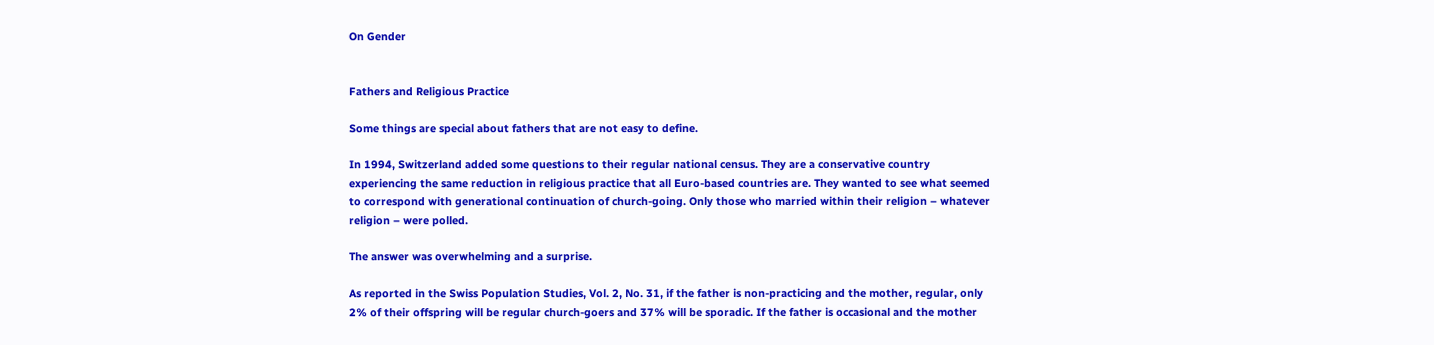On Gender


Fathers and Religious Practice

Some things are special about fathers that are not easy to define.

In 1994, Switzerland added some questions to their regular national census. They are a conservative country experiencing the same reduction in religious practice that all Euro-based countries are. They wanted to see what seemed to correspond with generational continuation of church-going. Only those who married within their religion – whatever religion – were polled.

The answer was overwhelming and a surprise.

As reported in the Swiss Population Studies, Vol. 2, No. 31, if the father is non-practicing and the mother, regular, only 2% of their offspring will be regular church-goers and 37% will be sporadic. If the father is occasional and the mother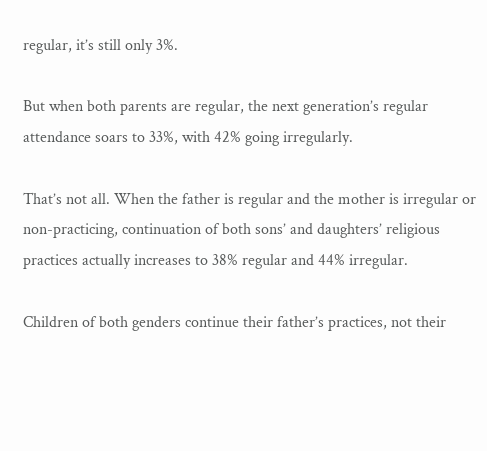regular, it’s still only 3%.

But when both parents are regular, the next generation’s regular attendance soars to 33%, with 42% going irregularly.

That’s not all. When the father is regular and the mother is irregular or non-practicing, continuation of both sons’ and daughters’ religious practices actually increases to 38% regular and 44% irregular.

Children of both genders continue their father’s practices, not their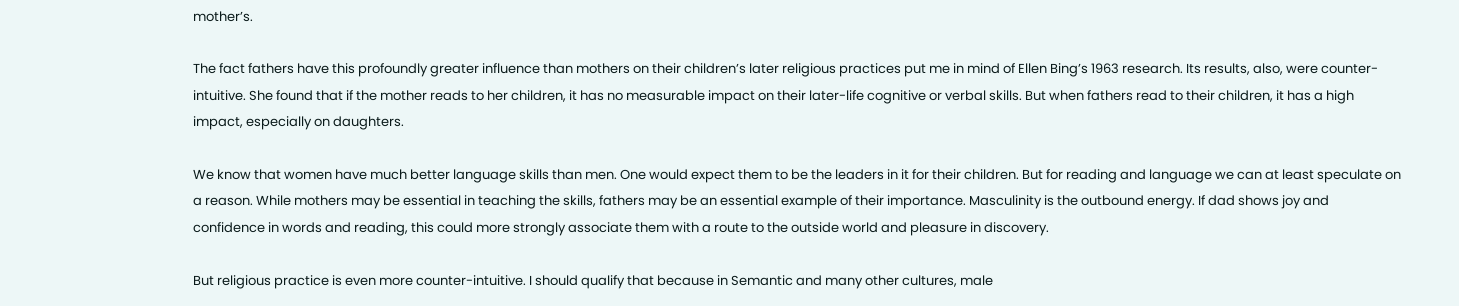mother’s.

The fact fathers have this profoundly greater influence than mothers on their children’s later religious practices put me in mind of Ellen Bing’s 1963 research. Its results, also, were counter-intuitive. She found that if the mother reads to her children, it has no measurable impact on their later-life cognitive or verbal skills. But when fathers read to their children, it has a high impact, especially on daughters.

We know that women have much better language skills than men. One would expect them to be the leaders in it for their children. But for reading and language we can at least speculate on a reason. While mothers may be essential in teaching the skills, fathers may be an essential example of their importance. Masculinity is the outbound energy. If dad shows joy and confidence in words and reading, this could more strongly associate them with a route to the outside world and pleasure in discovery.

But religious practice is even more counter-intuitive. I should qualify that because in Semantic and many other cultures, male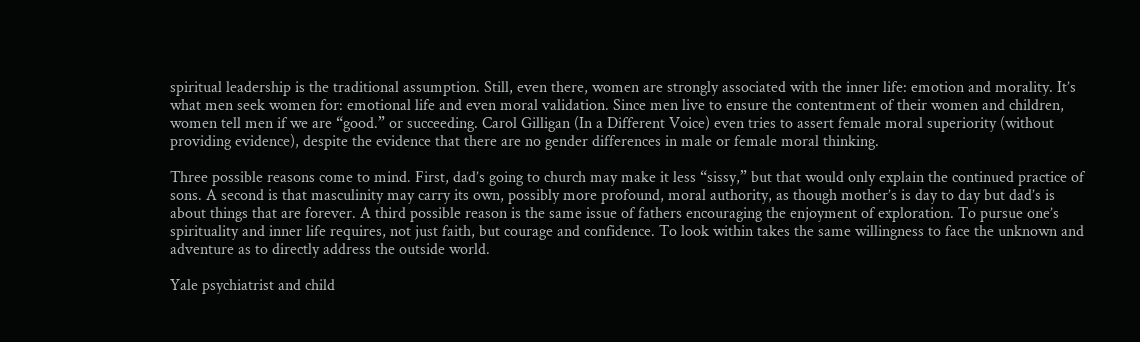spiritual leadership is the traditional assumption. Still, even there, women are strongly associated with the inner life: emotion and morality. It’s what men seek women for: emotional life and even moral validation. Since men live to ensure the contentment of their women and children, women tell men if we are “good.” or succeeding. Carol Gilligan (In a Different Voice) even tries to assert female moral superiority (without providing evidence), despite the evidence that there are no gender differences in male or female moral thinking.

Three possible reasons come to mind. First, dad’s going to church may make it less “sissy,” but that would only explain the continued practice of sons. A second is that masculinity may carry its own, possibly more profound, moral authority, as though mother’s is day to day but dad’s is about things that are forever. A third possible reason is the same issue of fathers encouraging the enjoyment of exploration. To pursue one’s spirituality and inner life requires, not just faith, but courage and confidence. To look within takes the same willingness to face the unknown and adventure as to directly address the outside world.

Yale psychiatrist and child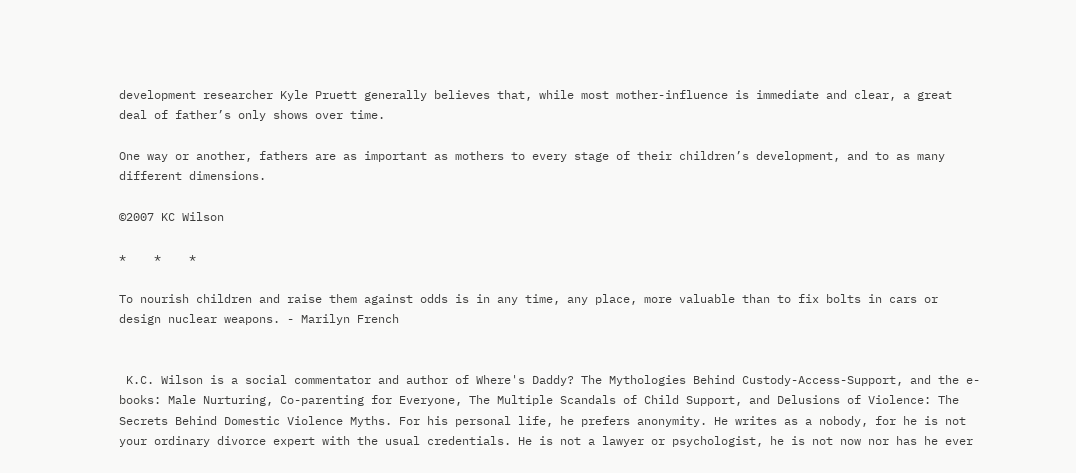development researcher Kyle Pruett generally believes that, while most mother-influence is immediate and clear, a great deal of father’s only shows over time.

One way or another, fathers are as important as mothers to every stage of their children’s development, and to as many different dimensions.

©2007 KC Wilson

*    *    *

To nourish children and raise them against odds is in any time, any place, more valuable than to fix bolts in cars or design nuclear weapons. - Marilyn French


 K.C. Wilson is a social commentator and author of Where's Daddy? The Mythologies Behind Custody-Access-Support, and the e-books: Male Nurturing, Co-parenting for Everyone, The Multiple Scandals of Child Support, and Delusions of Violence: The Secrets Behind Domestic Violence Myths. For his personal life, he prefers anonymity. He writes as a nobody, for he is not your ordinary divorce expert with the usual credentials. He is not a lawyer or psychologist, he is not now nor has he ever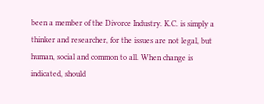been a member of the Divorce Industry. K.C. is simply a thinker and researcher, for the issues are not legal, but human, social and common to all. When change is indicated, should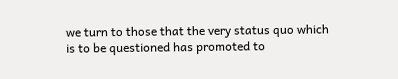we turn to those that the very status quo which is to be questioned has promoted to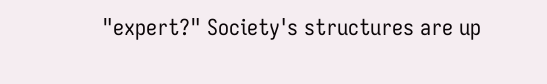"expert?" Society's structures are up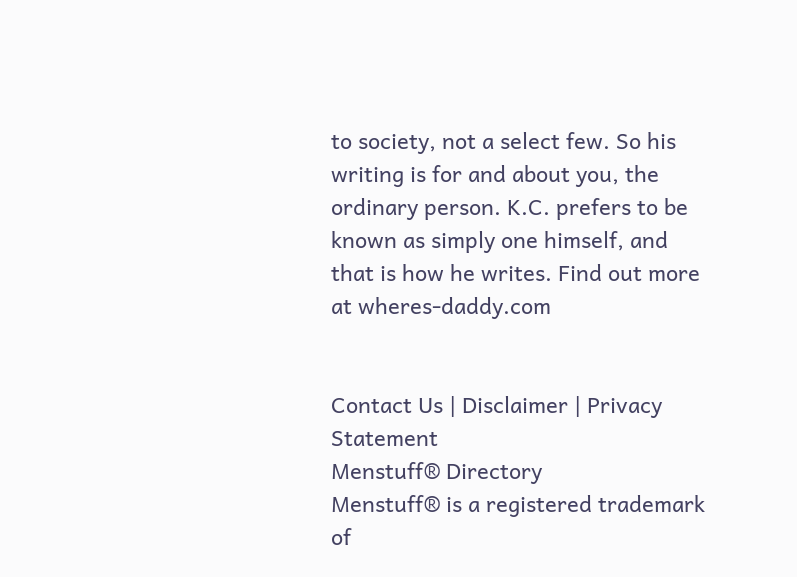to society, not a select few. So his writing is for and about you, the ordinary person. K.C. prefers to be known as simply one himself, and that is how he writes. Find out more at wheres-daddy.com


Contact Us | Disclaimer | Privacy Statement
Menstuff® Directory
Menstuff® is a registered trademark of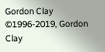Gordon Clay
©1996-2019, Gordon Clay